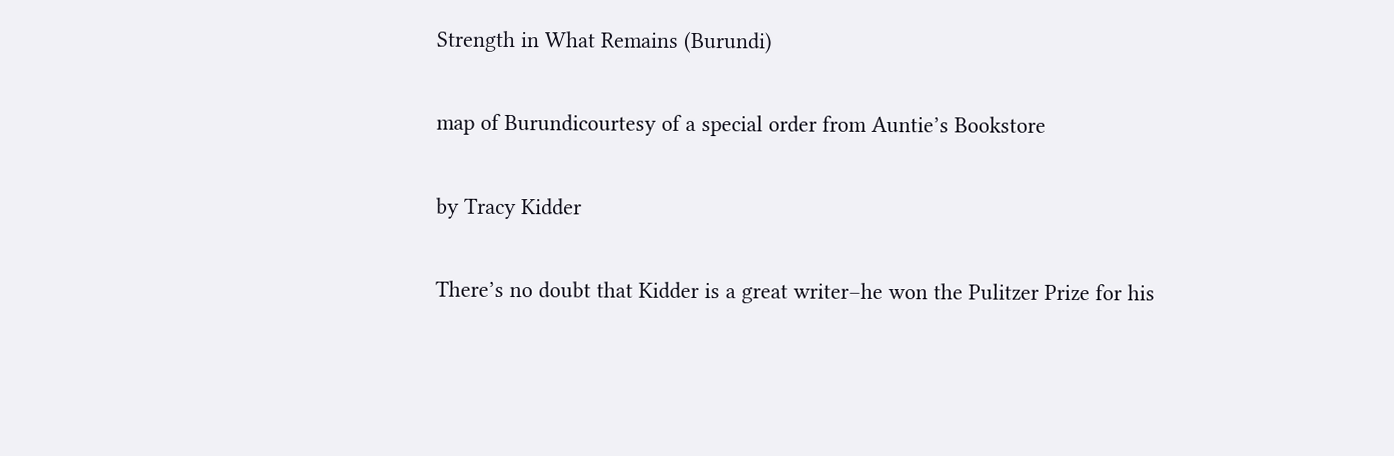Strength in What Remains (Burundi)

map of Burundicourtesy of a special order from Auntie’s Bookstore

by Tracy Kidder

There’s no doubt that Kidder is a great writer–he won the Pulitzer Prize for his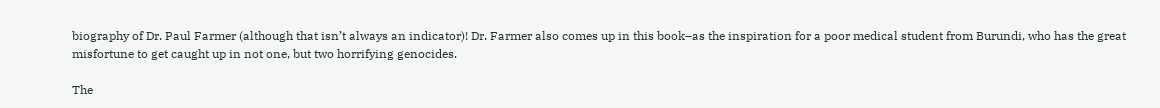biography of Dr. Paul Farmer (although that isn’t always an indicator)! Dr. Farmer also comes up in this book–as the inspiration for a poor medical student from Burundi, who has the great misfortune to get caught up in not one, but two horrifying genocides.

The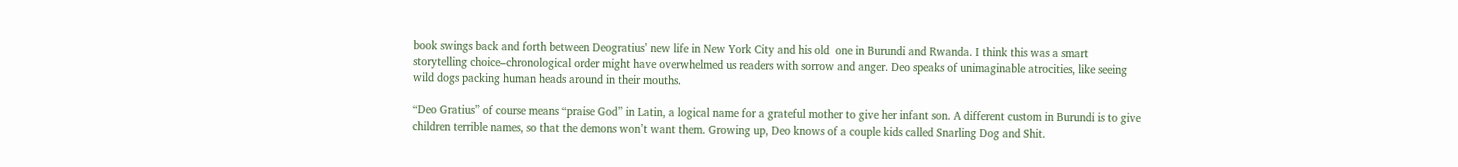book swings back and forth between Deogratius’ new life in New York City and his old  one in Burundi and Rwanda. I think this was a smart storytelling choice–chronological order might have overwhelmed us readers with sorrow and anger. Deo speaks of unimaginable atrocities, like seeing wild dogs packing human heads around in their mouths.

“Deo Gratius” of course means “praise God” in Latin, a logical name for a grateful mother to give her infant son. A different custom in Burundi is to give children terrible names, so that the demons won’t want them. Growing up, Deo knows of a couple kids called Snarling Dog and Shit.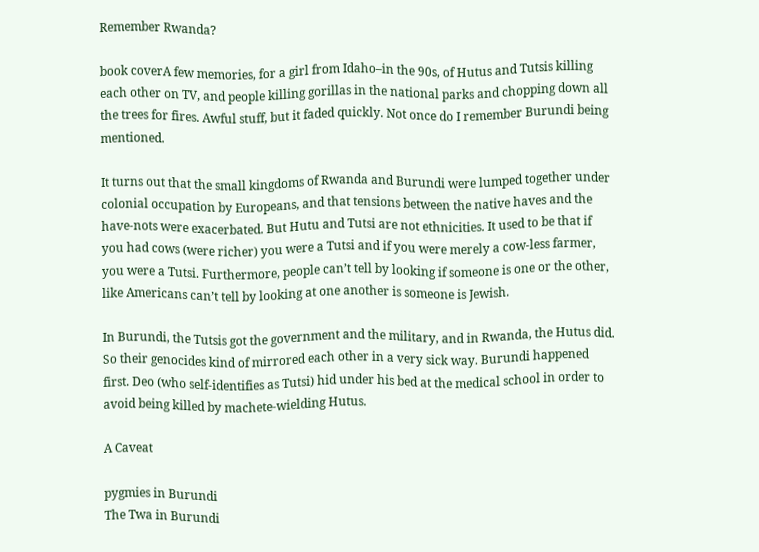Remember Rwanda?

book coverA few memories, for a girl from Idaho–in the 90s, of Hutus and Tutsis killing each other on TV, and people killing gorillas in the national parks and chopping down all the trees for fires. Awful stuff, but it faded quickly. Not once do I remember Burundi being mentioned.

It turns out that the small kingdoms of Rwanda and Burundi were lumped together under colonial occupation by Europeans, and that tensions between the native haves and the have-nots were exacerbated. But Hutu and Tutsi are not ethnicities. It used to be that if you had cows (were richer) you were a Tutsi and if you were merely a cow-less farmer, you were a Tutsi. Furthermore, people can’t tell by looking if someone is one or the other, like Americans can’t tell by looking at one another is someone is Jewish.

In Burundi, the Tutsis got the government and the military, and in Rwanda, the Hutus did. So their genocides kind of mirrored each other in a very sick way. Burundi happened first. Deo (who self-identifies as Tutsi) hid under his bed at the medical school in order to avoid being killed by machete-wielding Hutus.

A Caveat

pygmies in Burundi
The Twa in Burundi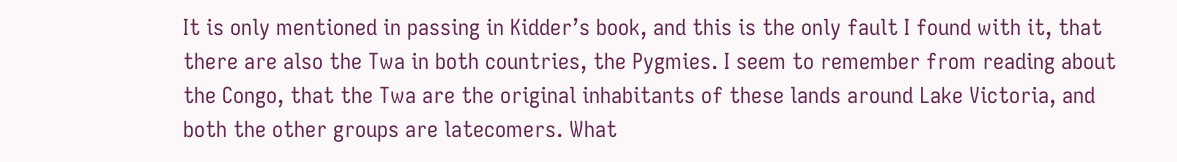It is only mentioned in passing in Kidder’s book, and this is the only fault I found with it, that there are also the Twa in both countries, the Pygmies. I seem to remember from reading about the Congo, that the Twa are the original inhabitants of these lands around Lake Victoria, and both the other groups are latecomers. What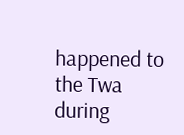happened to the Twa during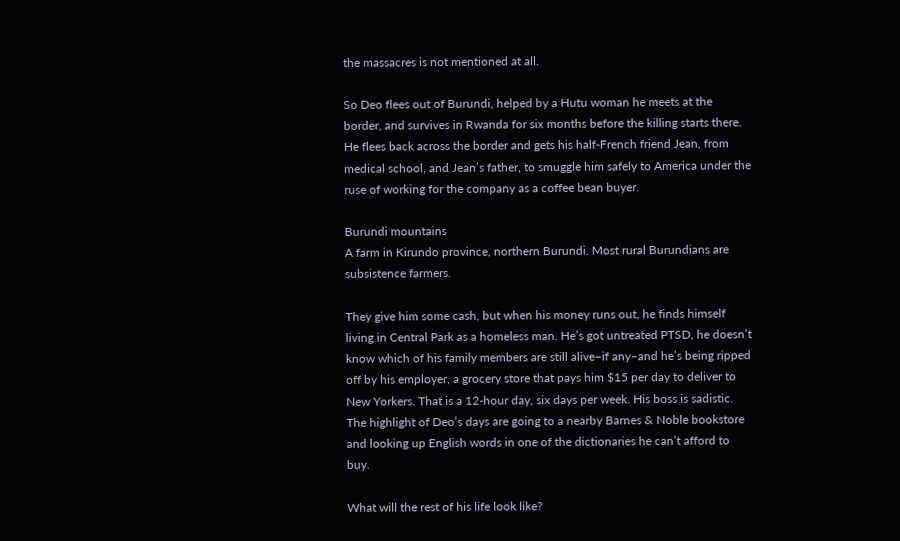the massacres is not mentioned at all.

So Deo flees out of Burundi, helped by a Hutu woman he meets at the border, and survives in Rwanda for six months before the killing starts there. He flees back across the border and gets his half-French friend Jean, from medical school, and Jean’s father, to smuggle him safely to America under the ruse of working for the company as a coffee bean buyer.

Burundi mountains
A farm in Kirundo province, northern Burundi. Most rural Burundians are subsistence farmers.

They give him some cash, but when his money runs out, he finds himself living in Central Park as a homeless man. He’s got untreated PTSD, he doesn’t know which of his family members are still alive–if any–and he’s being ripped off by his employer, a grocery store that pays him $15 per day to deliver to New Yorkers. That is a 12-hour day, six days per week. His boss is sadistic. The highlight of Deo’s days are going to a nearby Barnes & Noble bookstore and looking up English words in one of the dictionaries he can’t afford to buy.

What will the rest of his life look like?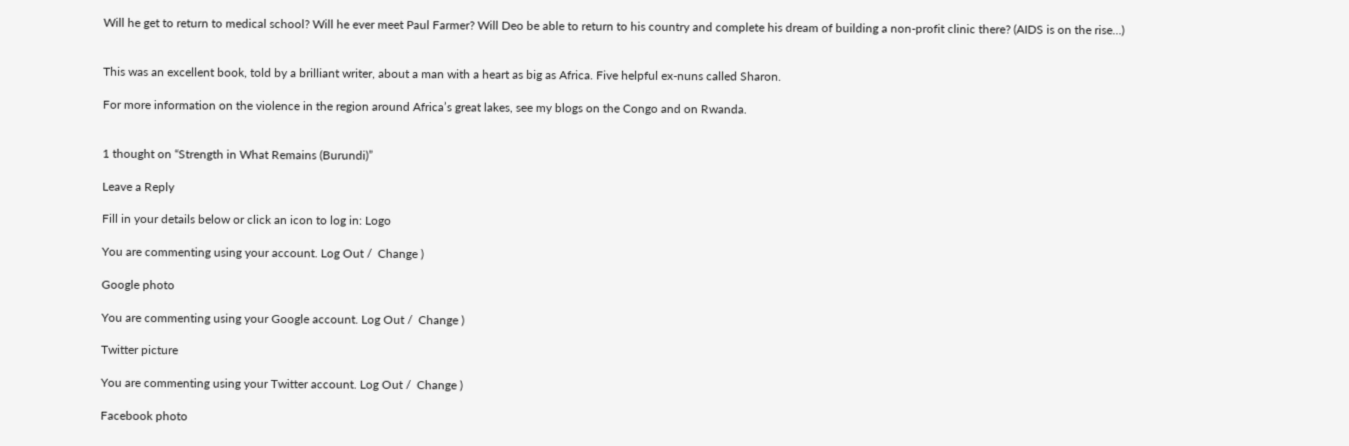Will he get to return to medical school? Will he ever meet Paul Farmer? Will Deo be able to return to his country and complete his dream of building a non-profit clinic there? (AIDS is on the rise…)


This was an excellent book, told by a brilliant writer, about a man with a heart as big as Africa. Five helpful ex-nuns called Sharon.

For more information on the violence in the region around Africa’s great lakes, see my blogs on the Congo and on Rwanda.


1 thought on “Strength in What Remains (Burundi)”

Leave a Reply

Fill in your details below or click an icon to log in: Logo

You are commenting using your account. Log Out /  Change )

Google photo

You are commenting using your Google account. Log Out /  Change )

Twitter picture

You are commenting using your Twitter account. Log Out /  Change )

Facebook photo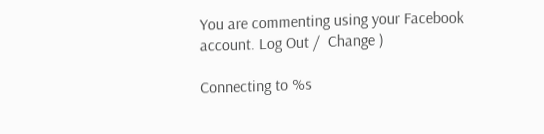You are commenting using your Facebook account. Log Out /  Change )

Connecting to %s